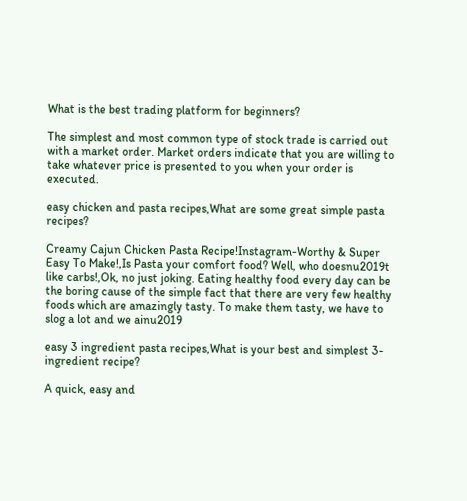What is the best trading platform for beginners?

The simplest and most common type of stock trade is carried out with a market order. Market orders indicate that you are willing to take whatever price is presented to you when your order is executed.

easy chicken and pasta recipes,What are some great simple pasta recipes?

Creamy Cajun Chicken Pasta Recipe!Instagram-Worthy & Super Easy To Make!,Is Pasta your comfort food? Well, who doesnu2019t like carbs!,Ok, no just joking. Eating healthy food every day can be the boring cause of the simple fact that there are very few healthy foods which are amazingly tasty. To make them tasty, we have to slog a lot and we ainu2019

easy 3 ingredient pasta recipes,What is your best and simplest 3-ingredient recipe?

A quick, easy and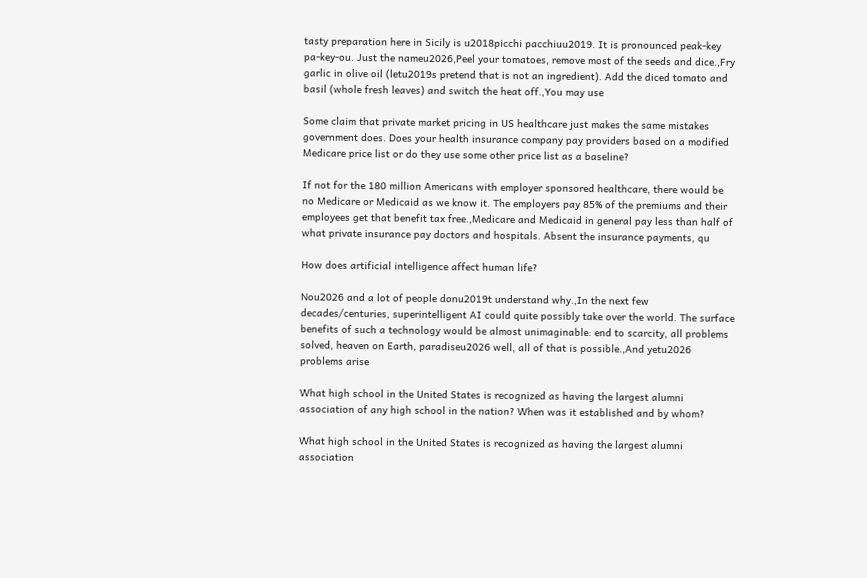tasty preparation here in Sicily is u2018picchi pacchiuu2019. It is pronounced peak-key pa-key-ou. Just the nameu2026,Peel your tomatoes, remove most of the seeds and dice.,Fry garlic in olive oil (letu2019s pretend that is not an ingredient). Add the diced tomato and basil (whole fresh leaves) and switch the heat off.,You may use

Some claim that private market pricing in US healthcare just makes the same mistakes government does. Does your health insurance company pay providers based on a modified Medicare price list or do they use some other price list as a baseline?

If not for the 180 million Americans with employer sponsored healthcare, there would be no Medicare or Medicaid as we know it. The employers pay 85% of the premiums and their employees get that benefit tax free.,Medicare and Medicaid in general pay less than half of what private insurance pay doctors and hospitals. Absent the insurance payments, qu

How does artificial intelligence affect human life?

Nou2026 and a lot of people donu2019t understand why.,In the next few decades/centuries, superintelligent AI could quite possibly take over the world. The surface benefits of such a technology would be almost unimaginable: end to scarcity, all problems solved, heaven on Earth, paradiseu2026 well, all of that is possible.,And yetu2026 problems arise

What high school in the United States is recognized as having the largest alumni association of any high school in the nation? When was it established and by whom?

What high school in the United States is recognized as having the largest alumni association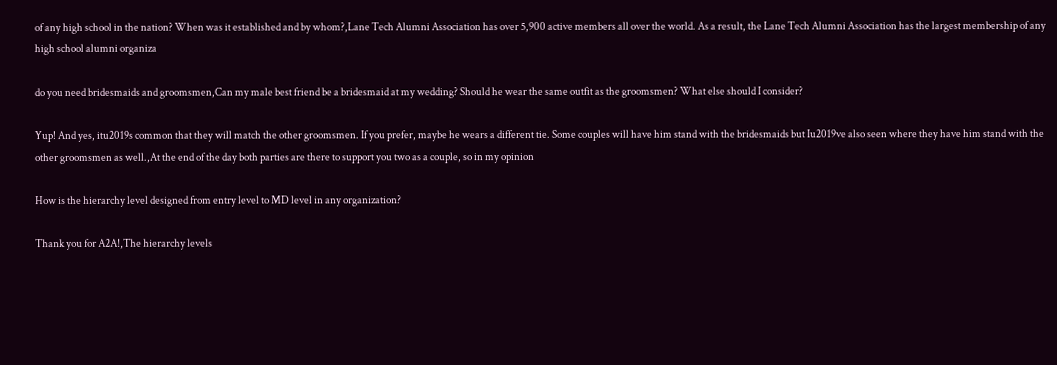of any high school in the nation? When was it established and by whom?,Lane Tech Alumni Association has over 5,900 active members all over the world. As a result, the Lane Tech Alumni Association has the largest membership of any high school alumni organiza

do you need bridesmaids and groomsmen,Can my male best friend be a bridesmaid at my wedding? Should he wear the same outfit as the groomsmen? What else should I consider?

Yup! And yes, itu2019s common that they will match the other groomsmen. If you prefer, maybe he wears a different tie. Some couples will have him stand with the bridesmaids but Iu2019ve also seen where they have him stand with the other groomsmen as well.,At the end of the day both parties are there to support you two as a couple, so in my opinion

How is the hierarchy level designed from entry level to MD level in any organization?

Thank you for A2A!,The hierarchy levels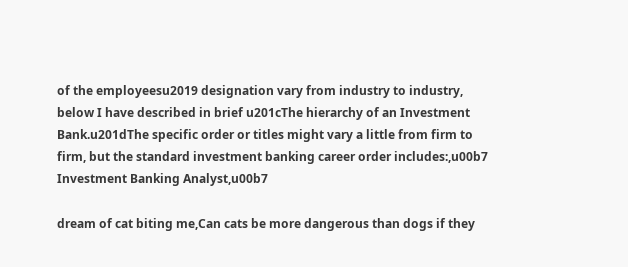of the employeesu2019 designation vary from industry to industry, below I have described in brief u201cThe hierarchy of an Investment Bank.u201dThe specific order or titles might vary a little from firm to firm, but the standard investment banking career order includes:,u00b7 Investment Banking Analyst,u00b7

dream of cat biting me,Can cats be more dangerous than dogs if they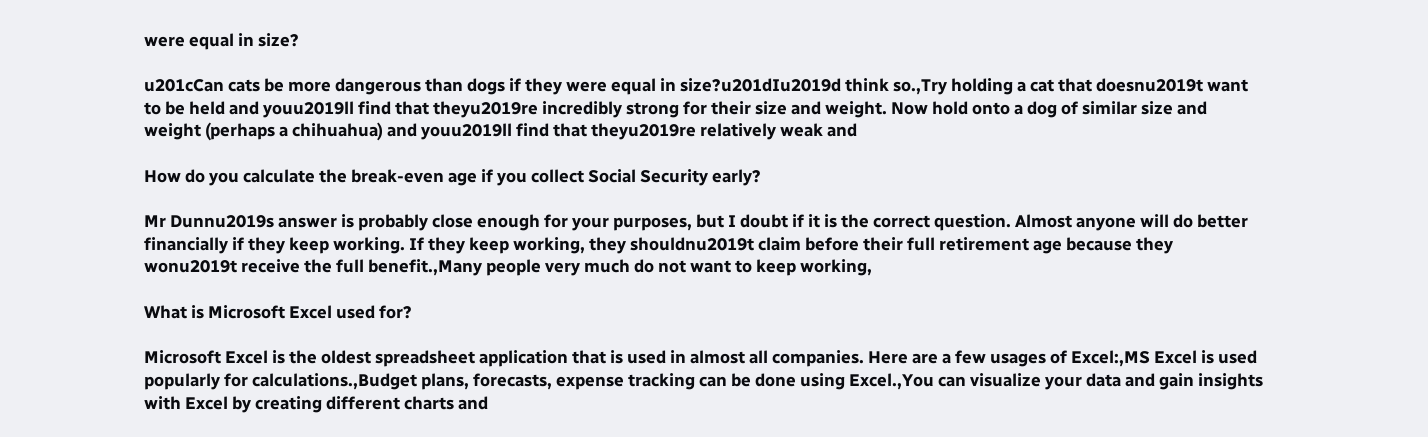were equal in size?

u201cCan cats be more dangerous than dogs if they were equal in size?u201dIu2019d think so.,Try holding a cat that doesnu2019t want to be held and youu2019ll find that theyu2019re incredibly strong for their size and weight. Now hold onto a dog of similar size and weight (perhaps a chihuahua) and youu2019ll find that theyu2019re relatively weak and

How do you calculate the break-even age if you collect Social Security early?

Mr Dunnu2019s answer is probably close enough for your purposes, but I doubt if it is the correct question. Almost anyone will do better financially if they keep working. If they keep working, they shouldnu2019t claim before their full retirement age because they wonu2019t receive the full benefit.,Many people very much do not want to keep working,

What is Microsoft Excel used for?

Microsoft Excel is the oldest spreadsheet application that is used in almost all companies. Here are a few usages of Excel:,MS Excel is used popularly for calculations.,Budget plans, forecasts, expense tracking can be done using Excel.,You can visualize your data and gain insights with Excel by creating different charts and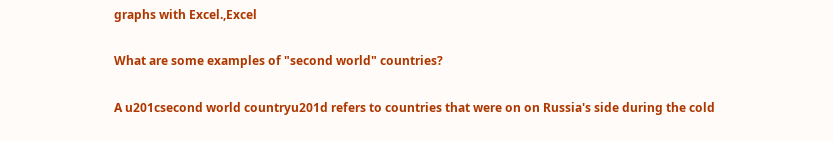graphs with Excel.,Excel

What are some examples of "second world" countries?

A u201csecond world countryu201d refers to countries that were on on Russia's side during the cold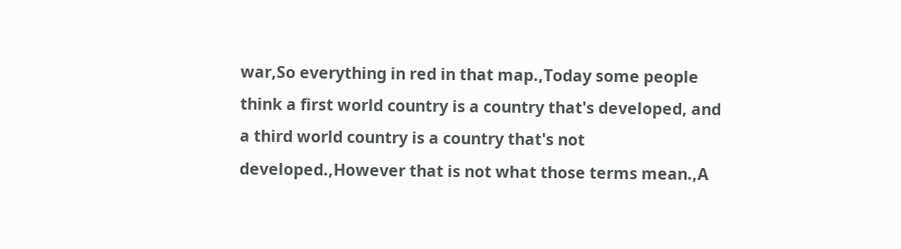war,So everything in red in that map.,Today some people think a first world country is a country that's developed, and a third world country is a country that's not developed.,However that is not what those terms mean.,A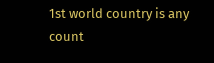1st world country is any count